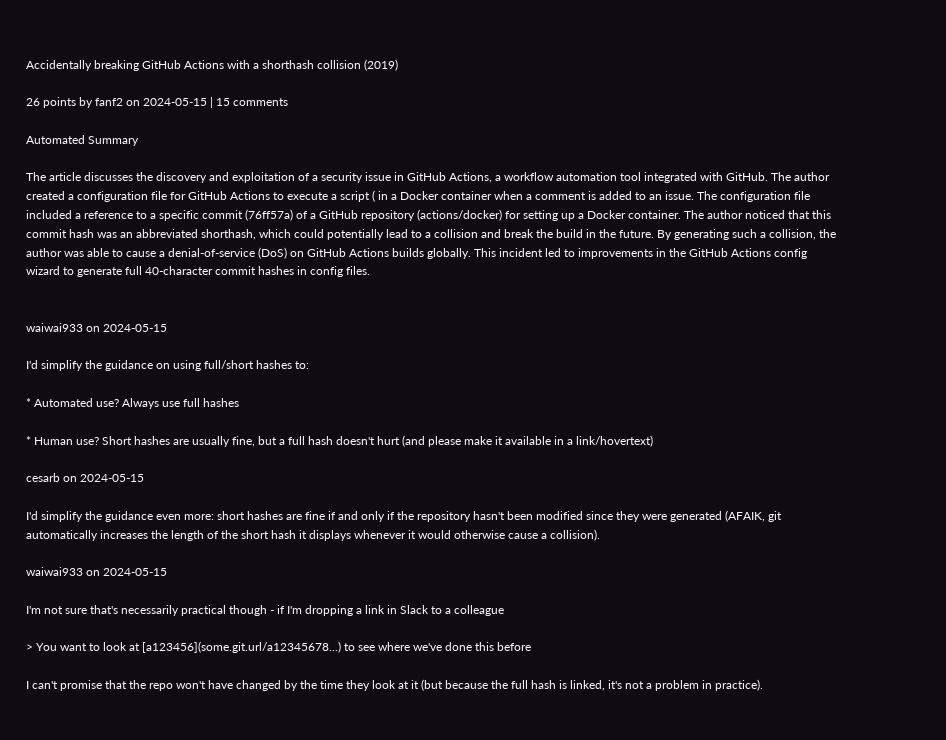Accidentally breaking GitHub Actions with a shorthash collision (2019)

26 points by fanf2 on 2024-05-15 | 15 comments

Automated Summary

The article discusses the discovery and exploitation of a security issue in GitHub Actions, a workflow automation tool integrated with GitHub. The author created a configuration file for GitHub Actions to execute a script ( in a Docker container when a comment is added to an issue. The configuration file included a reference to a specific commit (76ff57a) of a GitHub repository (actions/docker) for setting up a Docker container. The author noticed that this commit hash was an abbreviated shorthash, which could potentially lead to a collision and break the build in the future. By generating such a collision, the author was able to cause a denial-of-service (DoS) on GitHub Actions builds globally. This incident led to improvements in the GitHub Actions config wizard to generate full 40-character commit hashes in config files.


waiwai933 on 2024-05-15

I'd simplify the guidance on using full/short hashes to:

* Automated use? Always use full hashes

* Human use? Short hashes are usually fine, but a full hash doesn't hurt (and please make it available in a link/hovertext)

cesarb on 2024-05-15

I'd simplify the guidance even more: short hashes are fine if and only if the repository hasn't been modified since they were generated (AFAIK, git automatically increases the length of the short hash it displays whenever it would otherwise cause a collision).

waiwai933 on 2024-05-15

I'm not sure that's necessarily practical though - if I'm dropping a link in Slack to a colleague

> You want to look at [a123456](some.git.url/a12345678...) to see where we've done this before

I can't promise that the repo won't have changed by the time they look at it (but because the full hash is linked, it's not a problem in practice).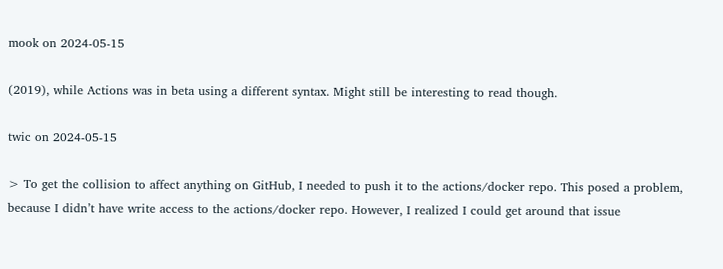mook on 2024-05-15

(2019), while Actions was in beta using a different syntax. Might still be interesting to read though.

twic on 2024-05-15

> To get the collision to affect anything on GitHub, I needed to push it to the actions/docker repo. This posed a problem, because I didn’t have write access to the actions/docker repo. However, I realized I could get around that issue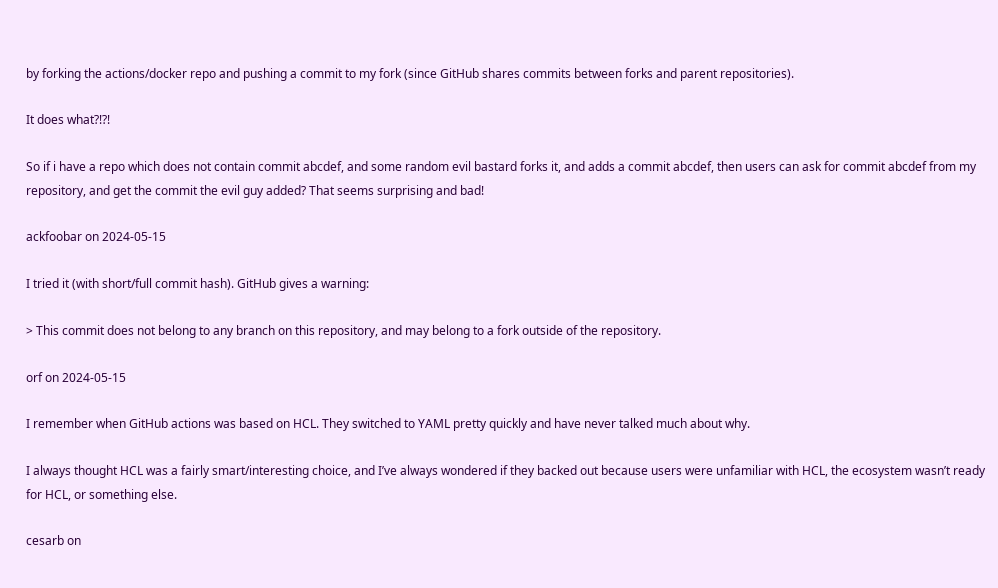by forking the actions/docker repo and pushing a commit to my fork (since GitHub shares commits between forks and parent repositories).

It does what?!?!

So if i have a repo which does not contain commit abcdef, and some random evil bastard forks it, and adds a commit abcdef, then users can ask for commit abcdef from my repository, and get the commit the evil guy added? That seems surprising and bad!

ackfoobar on 2024-05-15

I tried it (with short/full commit hash). GitHub gives a warning:

> This commit does not belong to any branch on this repository, and may belong to a fork outside of the repository.

orf on 2024-05-15

I remember when GitHub actions was based on HCL. They switched to YAML pretty quickly and have never talked much about why.

I always thought HCL was a fairly smart/interesting choice, and I’ve always wondered if they backed out because users were unfamiliar with HCL, the ecosystem wasn’t ready for HCL, or something else.

cesarb on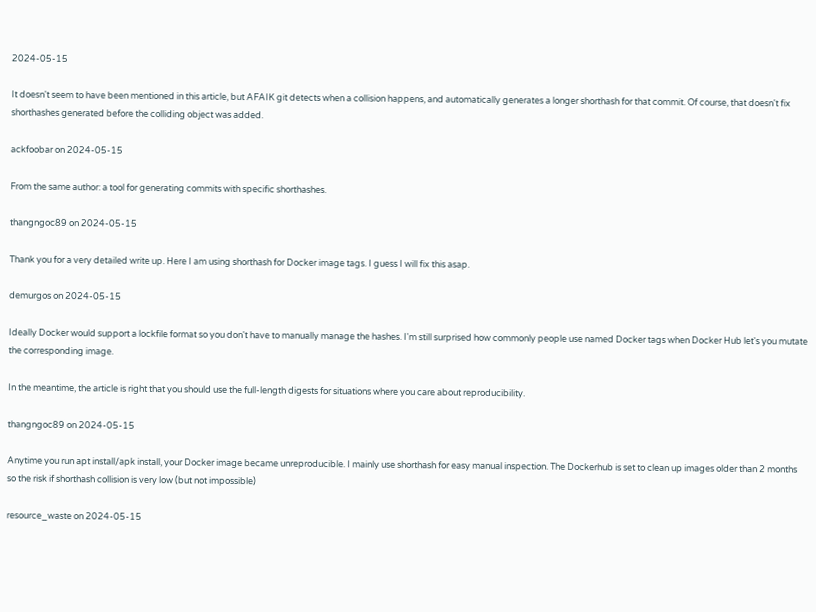2024-05-15

It doesn't seem to have been mentioned in this article, but AFAIK git detects when a collision happens, and automatically generates a longer shorthash for that commit. Of course, that doesn't fix shorthashes generated before the colliding object was added.

ackfoobar on 2024-05-15

From the same author: a tool for generating commits with specific shorthashes.

thangngoc89 on 2024-05-15

Thank you for a very detailed write up. Here I am using shorthash for Docker image tags. I guess I will fix this asap.

demurgos on 2024-05-15

Ideally Docker would support a lockfile format so you don't have to manually manage the hashes. I'm still surprised how commonly people use named Docker tags when Docker Hub let's you mutate the corresponding image.

In the meantime, the article is right that you should use the full-length digests for situations where you care about reproducibility.

thangngoc89 on 2024-05-15

Anytime you run apt install/apk install, your Docker image became unreproducible. I mainly use shorthash for easy manual inspection. The Dockerhub is set to clean up images older than 2 months so the risk if shorthash collision is very low (but not impossible)

resource_waste on 2024-05-15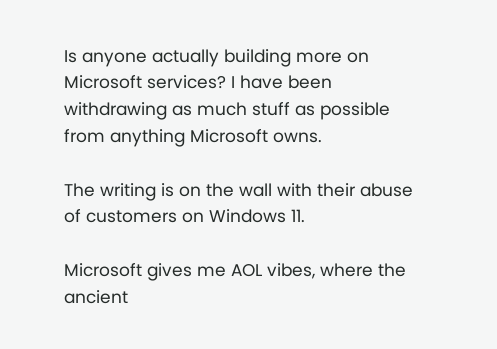Is anyone actually building more on Microsoft services? I have been withdrawing as much stuff as possible from anything Microsoft owns.

The writing is on the wall with their abuse of customers on Windows 11.

Microsoft gives me AOL vibes, where the ancient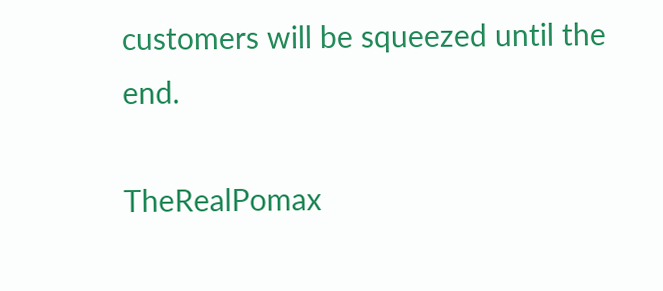customers will be squeezed until the end.

TheRealPomax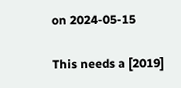on 2024-05-15

This needs a [2019]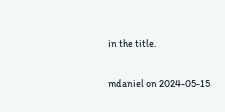in the title.

mdaniel on 2024-05-15